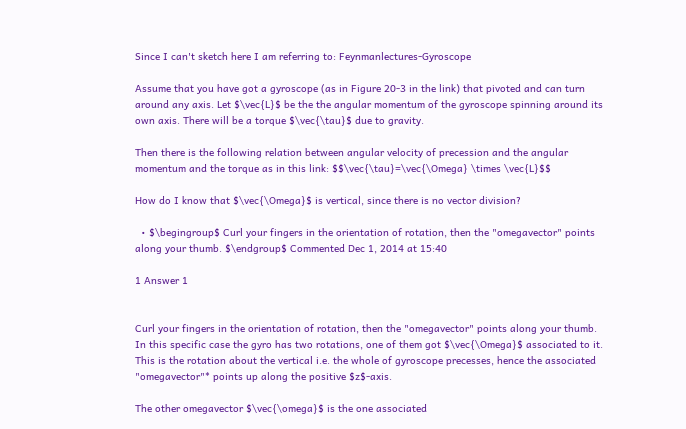Since I can't sketch here I am referring to: Feynmanlectures-Gyroscope

Assume that you have got a gyroscope (as in Figure 20-3 in the link) that pivoted and can turn around any axis. Let $\vec{L}$ be the the angular momentum of the gyroscope spinning around its own axis. There will be a torque $\vec{\tau}$ due to gravity.

Then there is the following relation between angular velocity of precession and the angular momentum and the torque as in this link: $$\vec{\tau}=\vec{\Omega} \times \vec{L}$$

How do I know that $\vec{\Omega}$ is vertical, since there is no vector division?

  • $\begingroup$ Curl your fingers in the orientation of rotation, then the "omegavector" points along your thumb. $\endgroup$ Commented Dec 1, 2014 at 15:40

1 Answer 1


Curl your fingers in the orientation of rotation, then the "omegavector" points along your thumb. In this specific case the gyro has two rotations, one of them got $\vec{\Omega}$ associated to it. This is the rotation about the vertical i.e. the whole of gyroscope precesses, hence the associated "omegavector"* points up along the positive $z$-axis.

The other omegavector $\vec{\omega}$ is the one associated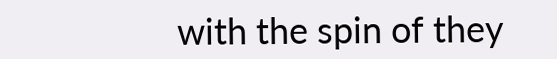with the spin of they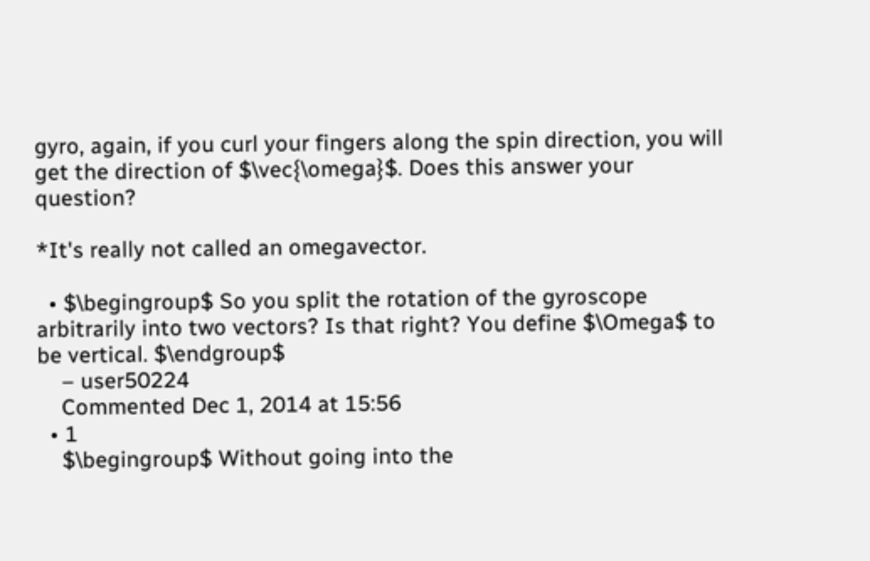gyro, again, if you curl your fingers along the spin direction, you will get the direction of $\vec{\omega}$. Does this answer your question?

*It's really not called an omegavector.

  • $\begingroup$ So you split the rotation of the gyroscope arbitrarily into two vectors? Is that right? You define $\Omega$ to be vertical. $\endgroup$
    – user50224
    Commented Dec 1, 2014 at 15:56
  • 1
    $\begingroup$ Without going into the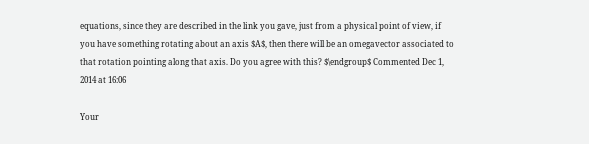equations, since they are described in the link you gave, just from a physical point of view, if you have something rotating about an axis $A$, then there will be an omegavector associated to that rotation pointing along that axis. Do you agree with this? $\endgroup$ Commented Dec 1, 2014 at 16:06

Your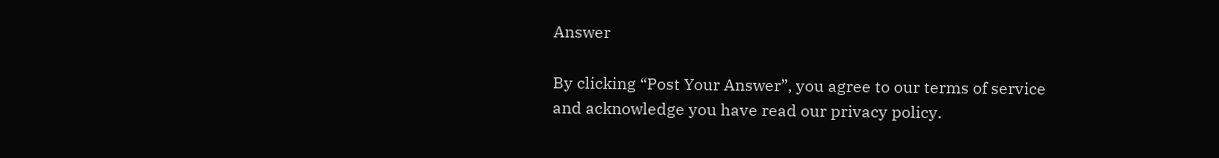Answer

By clicking “Post Your Answer”, you agree to our terms of service and acknowledge you have read our privacy policy.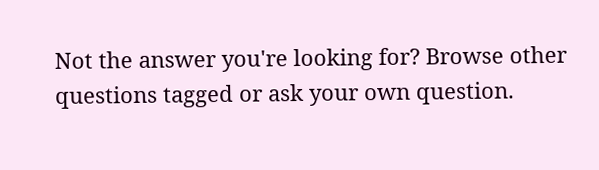Not the answer you're looking for? Browse other questions tagged or ask your own question.